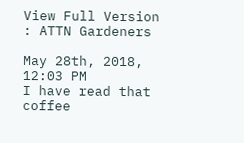View Full Version : ATTN Gardeners

May 28th, 2018, 12:03 PM
I have read that coffee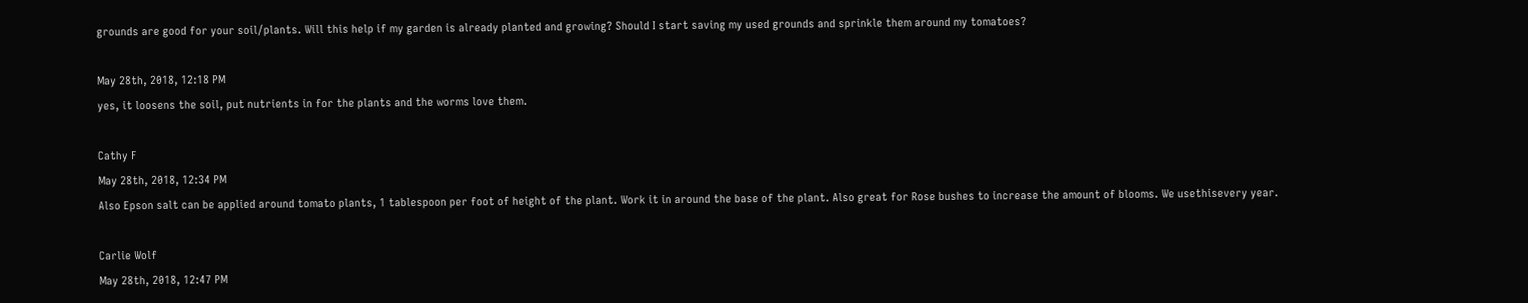grounds are good for your soil/plants. Will this help if my garden is already planted and growing? Should I start saving my used grounds and sprinkle them around my tomatoes?

May 28th, 2018, 12:18 PM
yes, it loosens the soil, put nutrients in for the plants and the worms love them.

Cathy F
May 28th, 2018, 12:34 PM
Also Epson salt can be applied around tomato plants, 1 tablespoon per foot of height of the plant. Work it in around the base of the plant. Also great for Rose bushes to increase the amount of blooms. We usethisevery year.

Carlie Wolf
May 28th, 2018, 12:47 PM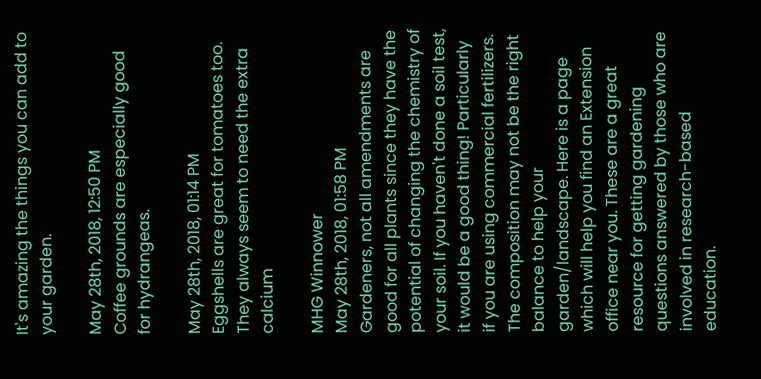It's amazing the things you can add to your garden.

May 28th, 2018, 12:50 PM
Coffee grounds are especially good for hydrangeas.

May 28th, 2018, 01:14 PM
Eggshells are great for tomatoes too. They always seem to need the extra calcium

MHG Winnower
May 28th, 2018, 01:58 PM
Gardeners, not all amendments are good for all plants since they have the potential of changing the chemistry of your soil. If you haven't done a soil test, it would be a good thing! Particularly if you are using commercial fertilizers. The composition may not be the right balance to help your garden/landscape. Here is a page which will help you find an Extension office near you. These are a great resource for getting gardening questions answered by those who are involved in research-based education.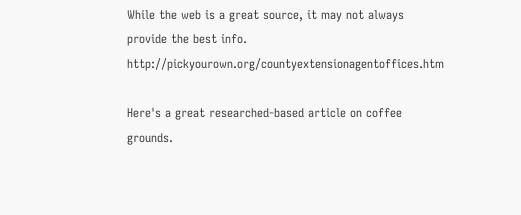While the web is a great source, it may not always provide the best info. http://pickyourown.org/countyextensionagentoffices.htm

Here's a great researched-based article on coffee grounds.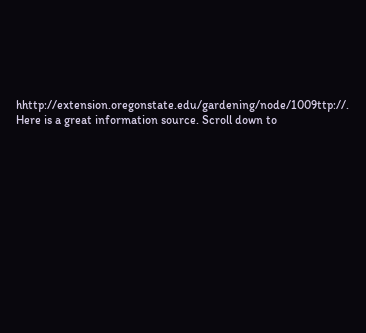hhttp://extension.oregonstate.edu/gardening/node/1009ttp://. Here is a great information source. Scroll down to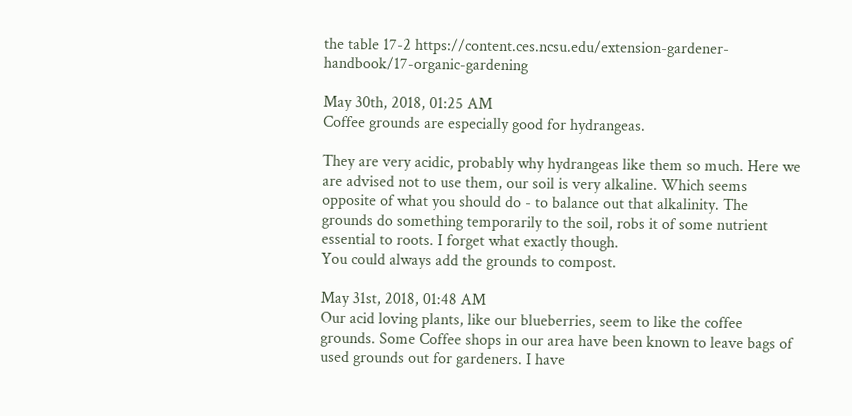the table 17-2 https://content.ces.ncsu.edu/extension-gardener-handbook/17-organic-gardening

May 30th, 2018, 01:25 AM
Coffee grounds are especially good for hydrangeas.

They are very acidic, probably why hydrangeas like them so much. Here we are advised not to use them, our soil is very alkaline. Which seems opposite of what you should do - to balance out that alkalinity. The grounds do something temporarily to the soil, robs it of some nutrient essential to roots. I forget what exactly though.
You could always add the grounds to compost.

May 31st, 2018, 01:48 AM
Our acid loving plants, like our blueberries, seem to like the coffee grounds. Some Coffee shops in our area have been known to leave bags of used grounds out for gardeners. I have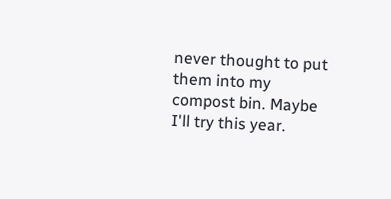never thought to put them into my compost bin. Maybe I'll try this year.